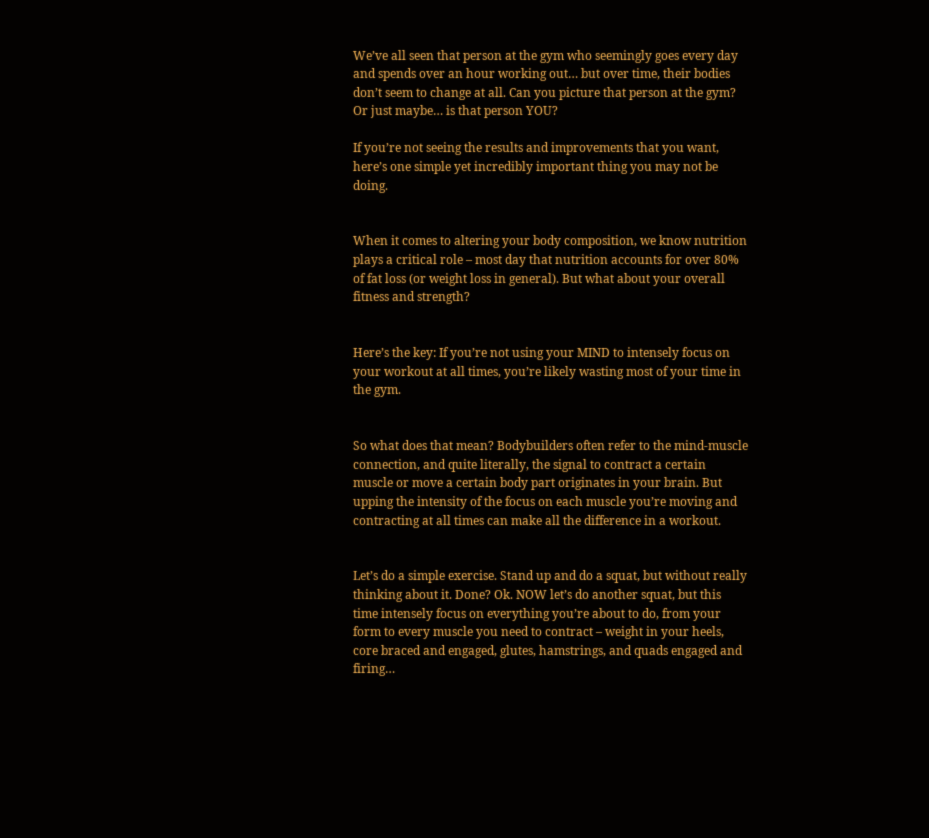We’ve all seen that person at the gym who seemingly goes every day and spends over an hour working out… but over time, their bodies don’t seem to change at all. Can you picture that person at the gym? Or just maybe… is that person YOU?

If you’re not seeing the results and improvements that you want, here’s one simple yet incredibly important thing you may not be doing.


When it comes to altering your body composition, we know nutrition plays a critical role – most day that nutrition accounts for over 80% of fat loss (or weight loss in general). But what about your overall fitness and strength?


Here’s the key: If you’re not using your MIND to intensely focus on your workout at all times, you’re likely wasting most of your time in the gym.


So what does that mean? Bodybuilders often refer to the mind-muscle connection, and quite literally, the signal to contract a certain muscle or move a certain body part originates in your brain. But upping the intensity of the focus on each muscle you’re moving and contracting at all times can make all the difference in a workout.


Let’s do a simple exercise. Stand up and do a squat, but without really thinking about it. Done? Ok. NOW let’s do another squat, but this time intensely focus on everything you’re about to do, from your form to every muscle you need to contract – weight in your heels, core braced and engaged, glutes, hamstrings, and quads engaged and firing…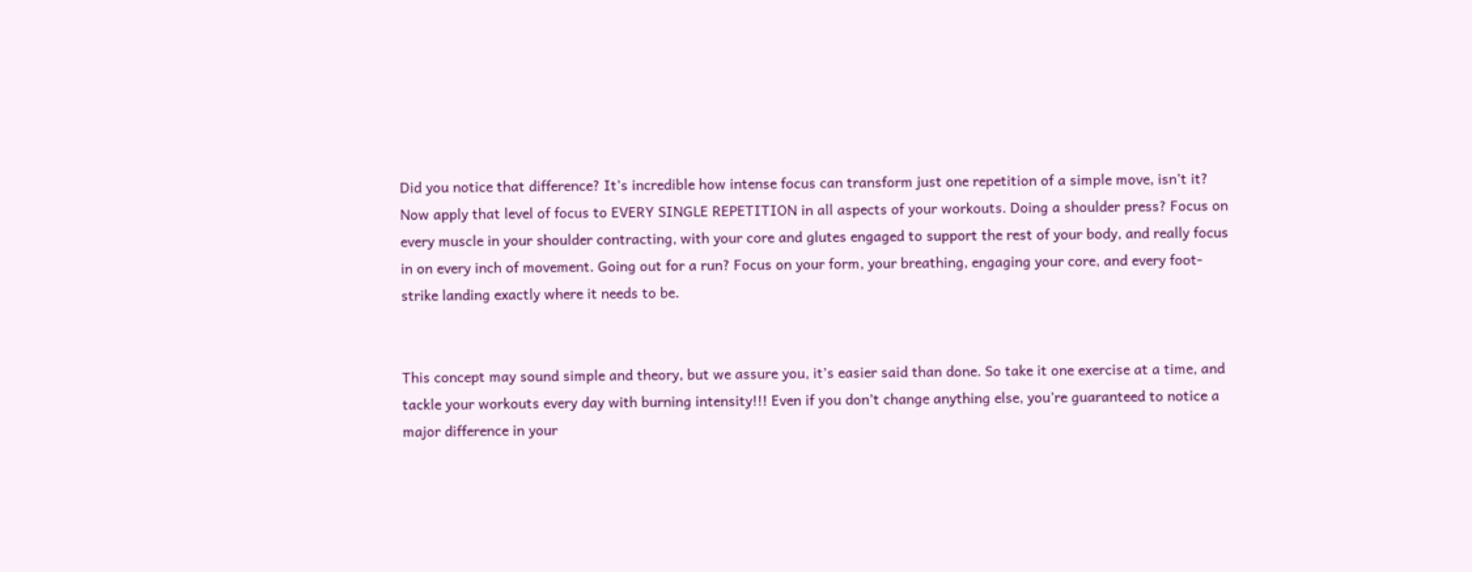Did you notice that difference? It’s incredible how intense focus can transform just one repetition of a simple move, isn’t it? Now apply that level of focus to EVERY SINGLE REPETITION in all aspects of your workouts. Doing a shoulder press? Focus on every muscle in your shoulder contracting, with your core and glutes engaged to support the rest of your body, and really focus in on every inch of movement. Going out for a run? Focus on your form, your breathing, engaging your core, and every foot-strike landing exactly where it needs to be.


This concept may sound simple and theory, but we assure you, it’s easier said than done. So take it one exercise at a time, and tackle your workouts every day with burning intensity!!! Even if you don’t change anything else, you’re guaranteed to notice a major difference in your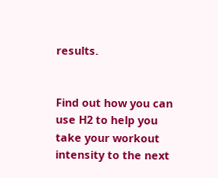results.


Find out how you can use H2 to help you take your workout intensity to the next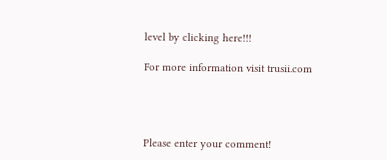level by clicking here!!!

For more information visit trusii.com




Please enter your comment!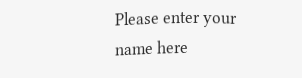Please enter your name here